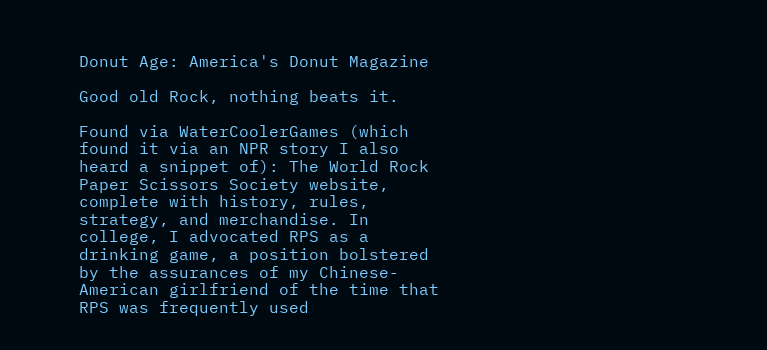Donut Age: America's Donut Magazine

Good old Rock, nothing beats it.

Found via WaterCoolerGames (which found it via an NPR story I also heard a snippet of): The World Rock Paper Scissors Society website, complete with history, rules, strategy, and merchandise. In college, I advocated RPS as a drinking game, a position bolstered by the assurances of my Chinese-American girlfriend of the time that RPS was frequently used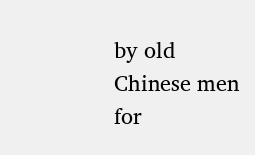by old Chinese men for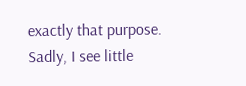exactly that purpose. Sadly, I see little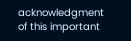acknowledgment of this important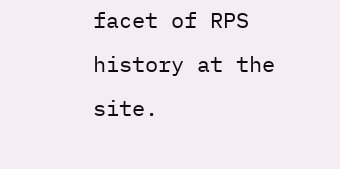facet of RPS history at the site.